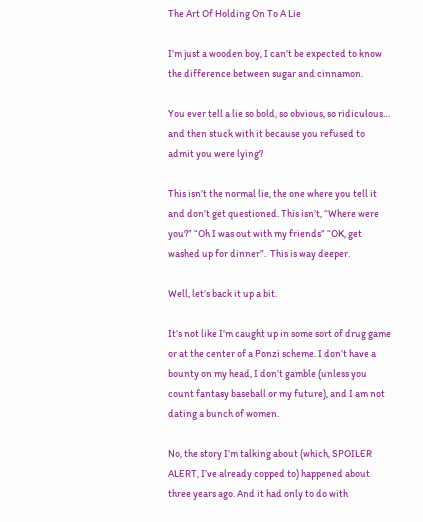The Art Of Holding On To A Lie

I’m just a wooden boy, I can’t be expected to know the difference between sugar and cinnamon.

You ever tell a lie so bold, so obvious, so ridiculous… and then stuck with it because you refused to admit you were lying?

This isn’t the normal lie, the one where you tell it and don’t get questioned. This isn’t, “Where were you?” “Oh I was out with my friends” “OK, get washed up for dinner”.  This is way deeper.

Well, let’s back it up a bit.

It’s not like I’m caught up in some sort of drug game or at the center of a Ponzi scheme. I don’t have a bounty on my head, I don’t gamble (unless you count fantasy baseball or my future), and I am not dating a bunch of women.

No, the story I’m talking about (which, SPOILER ALERT, I’ve already copped to) happened about three years ago. And it had only to do with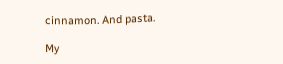cinnamon. And pasta.

My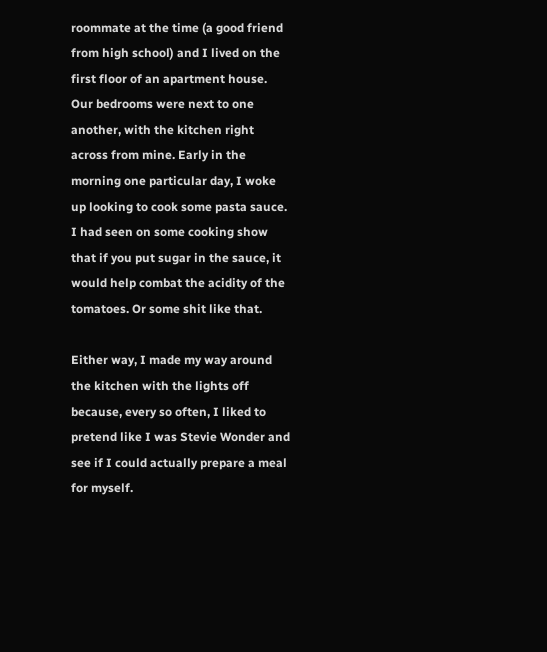roommate at the time (a good friend from high school) and I lived on the first floor of an apartment house. Our bedrooms were next to one another, with the kitchen right across from mine. Early in the morning one particular day, I woke up looking to cook some pasta sauce. I had seen on some cooking show that if you put sugar in the sauce, it would help combat the acidity of the tomatoes. Or some shit like that.

Either way, I made my way around the kitchen with the lights off because, every so often, I liked to pretend like I was Stevie Wonder and see if I could actually prepare a meal for myself.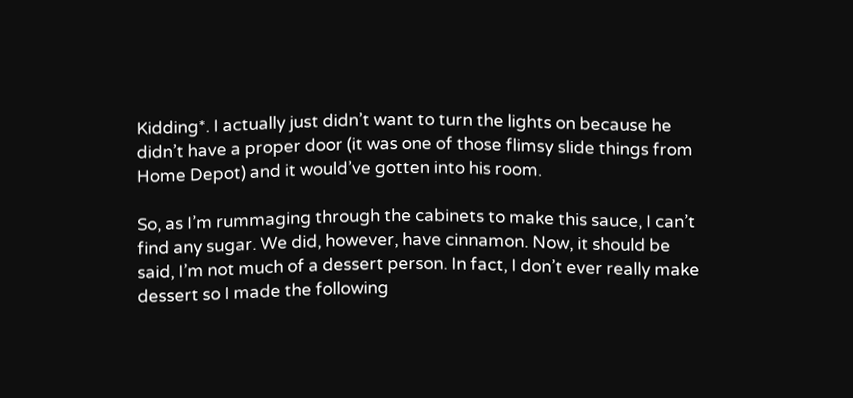Kidding*. I actually just didn’t want to turn the lights on because he didn’t have a proper door (it was one of those flimsy slide things from Home Depot) and it would’ve gotten into his room.

So, as I’m rummaging through the cabinets to make this sauce, I can’t find any sugar. We did, however, have cinnamon. Now, it should be said, I’m not much of a dessert person. In fact, I don’t ever really make dessert so I made the following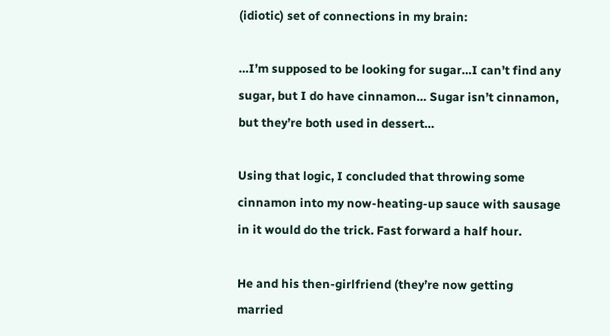(idiotic) set of connections in my brain:

…I’m supposed to be looking for sugar…I can’t find any sugar, but I do have cinnamon… Sugar isn’t cinnamon, but they’re both used in dessert…

Using that logic, I concluded that throwing some cinnamon into my now-heating-up sauce with sausage in it would do the trick. Fast forward a half hour.

He and his then-girlfriend (they’re now getting married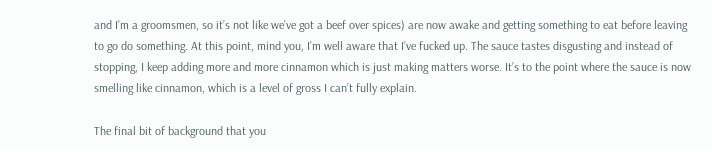and I’m a groomsmen, so it’s not like we’ve got a beef over spices) are now awake and getting something to eat before leaving to go do something. At this point, mind you, I’m well aware that I’ve fucked up. The sauce tastes disgusting and instead of stopping, I keep adding more and more cinnamon which is just making matters worse. It’s to the point where the sauce is now smelling like cinnamon, which is a level of gross I can’t fully explain.

The final bit of background that you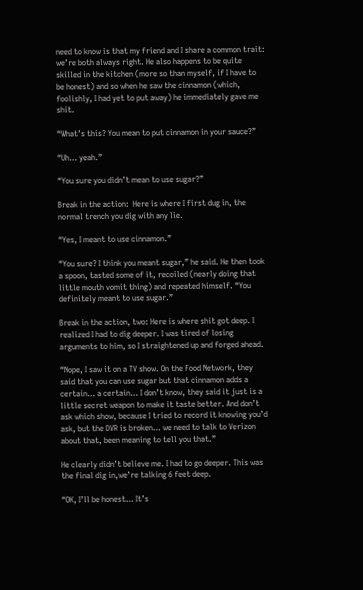need to know is that my friend and I share a common trait: we’re both always right. He also happens to be quite skilled in the kitchen (more so than myself, if I have to be honest) and so when he saw the cinnamon (which, foolishly, I had yet to put away) he immediately gave me shit.

“What’s this? You mean to put cinnamon in your sauce?”

“Uh… yeah.”

“You sure you didn’t mean to use sugar?”

Break in the action:  Here is where I first dug in, the normal trench you dig with any lie.

“Yes, I meant to use cinnamon.”

“You sure? I think you meant sugar,” he said. He then took a spoon, tasted some of it, recoiled (nearly doing that little mouth vomit thing) and repeated himself. “You definitely meant to use sugar.”

Break in the action, two: Here is where shit got deep. I realized I had to dig deeper. I was tired of losing arguments to him, so I straightened up and forged ahead.

“Nope, I saw it on a TV show. On the Food Network, they said that you can use sugar but that cinnamon adds a certain… a certain… I don’t know, they said it just is a little secret weapon to make it taste better. And don’t ask which show, because I tried to record it knowing you’d ask, but the DVR is broken… we need to talk to Verizon about that, been meaning to tell you that.”

He clearly didn’t believe me. I had to go deeper. This was the final dig in,we’re talking 6 feet deep.

“OK, I’ll be honest… It’s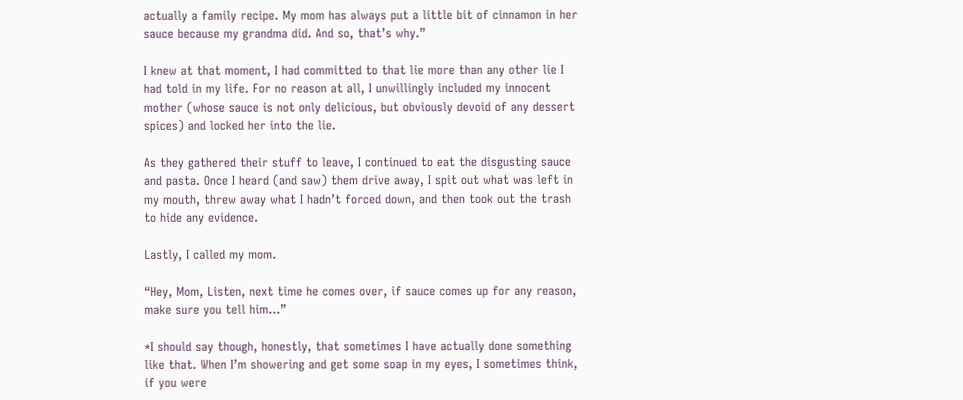actually a family recipe. My mom has always put a little bit of cinnamon in her sauce because my grandma did. And so, that’s why.”

I knew at that moment, I had committed to that lie more than any other lie I had told in my life. For no reason at all, I unwillingly included my innocent mother (whose sauce is not only delicious, but obviously devoid of any dessert spices) and locked her into the lie.

As they gathered their stuff to leave, I continued to eat the disgusting sauce and pasta. Once I heard (and saw) them drive away, I spit out what was left in my mouth, threw away what I hadn’t forced down, and then took out the trash to hide any evidence.

Lastly, I called my mom.

“Hey, Mom, Listen, next time he comes over, if sauce comes up for any reason, make sure you tell him…”

*I should say though, honestly, that sometimes I have actually done something like that. When I’m showering and get some soap in my eyes, I sometimes think, if you were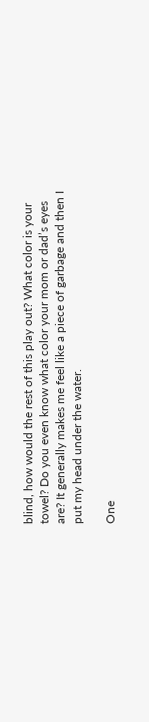blind, how would the rest of this play out? What color is your towel? Do you even know what color your mom or dad’s eyes are? It generally makes me feel like a piece of garbage and then I put my head under the water.

One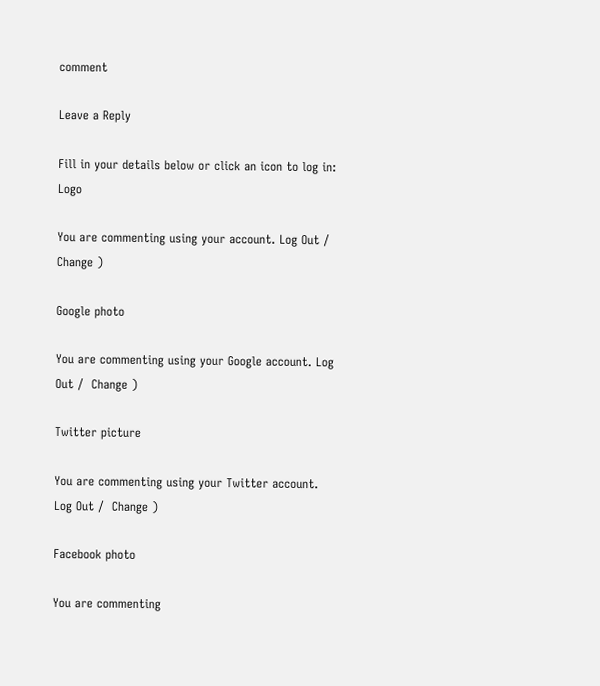comment

Leave a Reply

Fill in your details below or click an icon to log in: Logo

You are commenting using your account. Log Out /  Change )

Google photo

You are commenting using your Google account. Log Out /  Change )

Twitter picture

You are commenting using your Twitter account. Log Out /  Change )

Facebook photo

You are commenting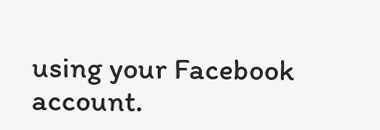using your Facebook account.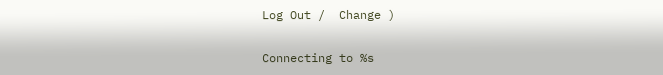Log Out /  Change )

Connecting to %s